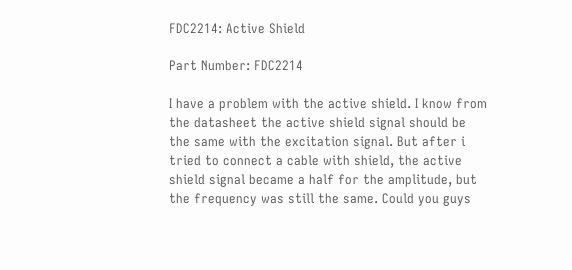FDC2214: Active Shield

Part Number: FDC2214

I have a problem with the active shield. I know from the datasheet the active shield signal should be the same with the excitation signal. But after i tried to connect a cable with shield, the active shield signal became a half for the amplitude, but the frequency was still the same. Could you guys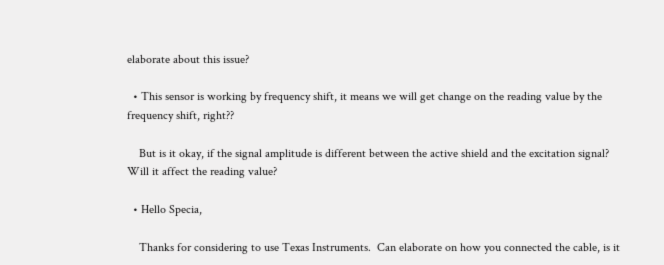elaborate about this issue?

  • This sensor is working by frequency shift, it means we will get change on the reading value by the frequency shift, right??

    But is it okay, if the signal amplitude is different between the active shield and the excitation signal? Will it affect the reading value?

  • Hello Specia,

    Thanks for considering to use Texas Instruments.  Can elaborate on how you connected the cable, is it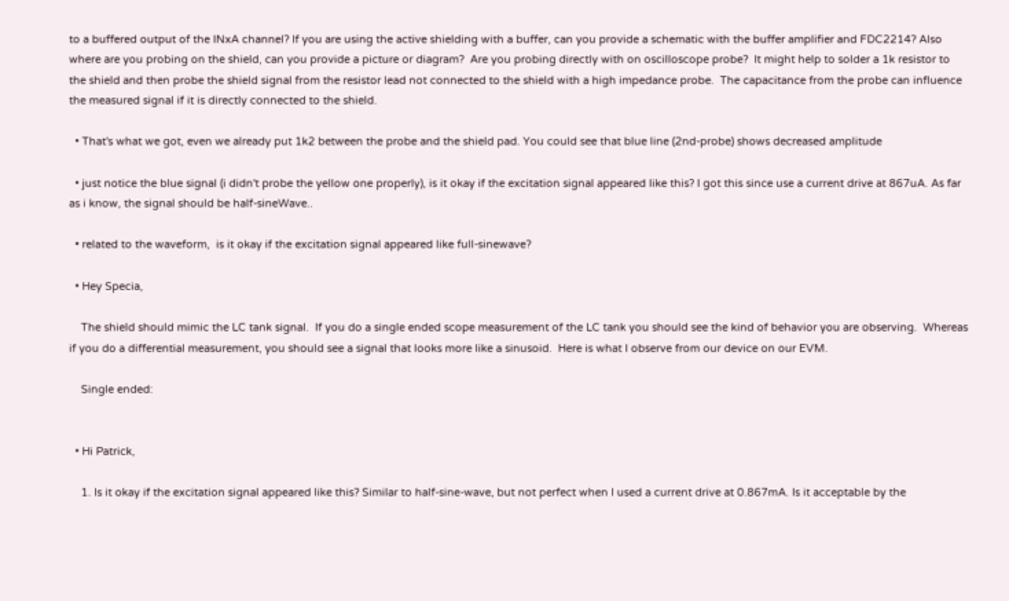to a buffered output of the INxA channel? If you are using the active shielding with a buffer, can you provide a schematic with the buffer amplifier and FDC2214? Also where are you probing on the shield, can you provide a picture or diagram?  Are you probing directly with on oscilloscope probe?  It might help to solder a 1k resistor to the shield and then probe the shield signal from the resistor lead not connected to the shield with a high impedance probe.  The capacitance from the probe can influence the measured signal if it is directly connected to the shield.

  • That's what we got, even we already put 1k2 between the probe and the shield pad. You could see that blue line (2nd-probe) shows decreased amplitude

  • just notice the blue signal (i didn't probe the yellow one properly), is it okay if the excitation signal appeared like this? I got this since use a current drive at 867uA. As far as i know, the signal should be half-sineWave..

  • related to the waveform,  is it okay if the excitation signal appeared like full-sinewave?

  • Hey Specia,

    The shield should mimic the LC tank signal.  If you do a single ended scope measurement of the LC tank you should see the kind of behavior you are observing.  Whereas if you do a differential measurement, you should see a signal that looks more like a sinusoid.  Here is what I observe from our device on our EVM.

    Single ended:


  • Hi Patrick,

    1. Is it okay if the excitation signal appeared like this? Similar to half-sine-wave, but not perfect when I used a current drive at 0.867mA. Is it acceptable by the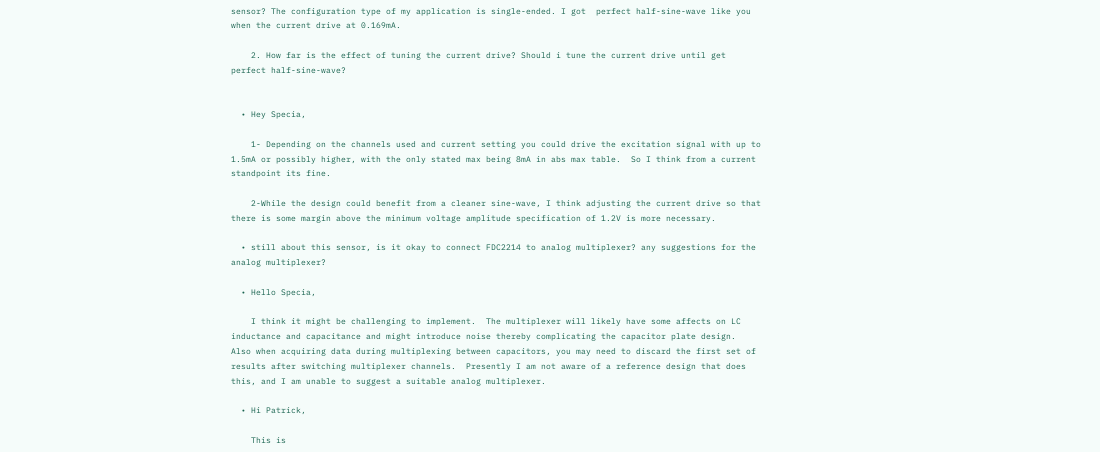sensor? The configuration type of my application is single-ended. I got  perfect half-sine-wave like you when the current drive at 0.169mA.

    2. How far is the effect of tuning the current drive? Should i tune the current drive until get perfect half-sine-wave?


  • Hey Specia,

    1- Depending on the channels used and current setting you could drive the excitation signal with up to 1.5mA or possibly higher, with the only stated max being 8mA in abs max table.  So I think from a current standpoint its fine.

    2-While the design could benefit from a cleaner sine-wave, I think adjusting the current drive so that there is some margin above the minimum voltage amplitude specification of 1.2V is more necessary.

  • still about this sensor, is it okay to connect FDC2214 to analog multiplexer? any suggestions for the analog multiplexer?

  • Hello Specia,

    I think it might be challenging to implement.  The multiplexer will likely have some affects on LC inductance and capacitance and might introduce noise thereby complicating the capacitor plate design.  Also when acquiring data during multiplexing between capacitors, you may need to discard the first set of results after switching multiplexer channels.  Presently I am not aware of a reference design that does this, and I am unable to suggest a suitable analog multiplexer.

  • Hi Patrick,

    This is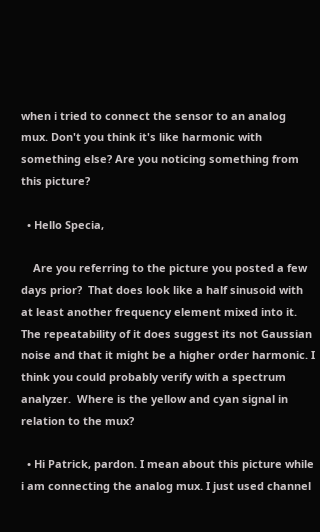when i tried to connect the sensor to an analog mux. Don't you think it's like harmonic with something else? Are you noticing something from this picture?

  • Hello Specia,

    Are you referring to the picture you posted a few days prior?  That does look like a half sinusoid with at least another frequency element mixed into it.  The repeatability of it does suggest its not Gaussian noise and that it might be a higher order harmonic. I think you could probably verify with a spectrum analyzer.  Where is the yellow and cyan signal in relation to the mux?

  • Hi Patrick, pardon. I mean about this picture while i am connecting the analog mux. I just used channel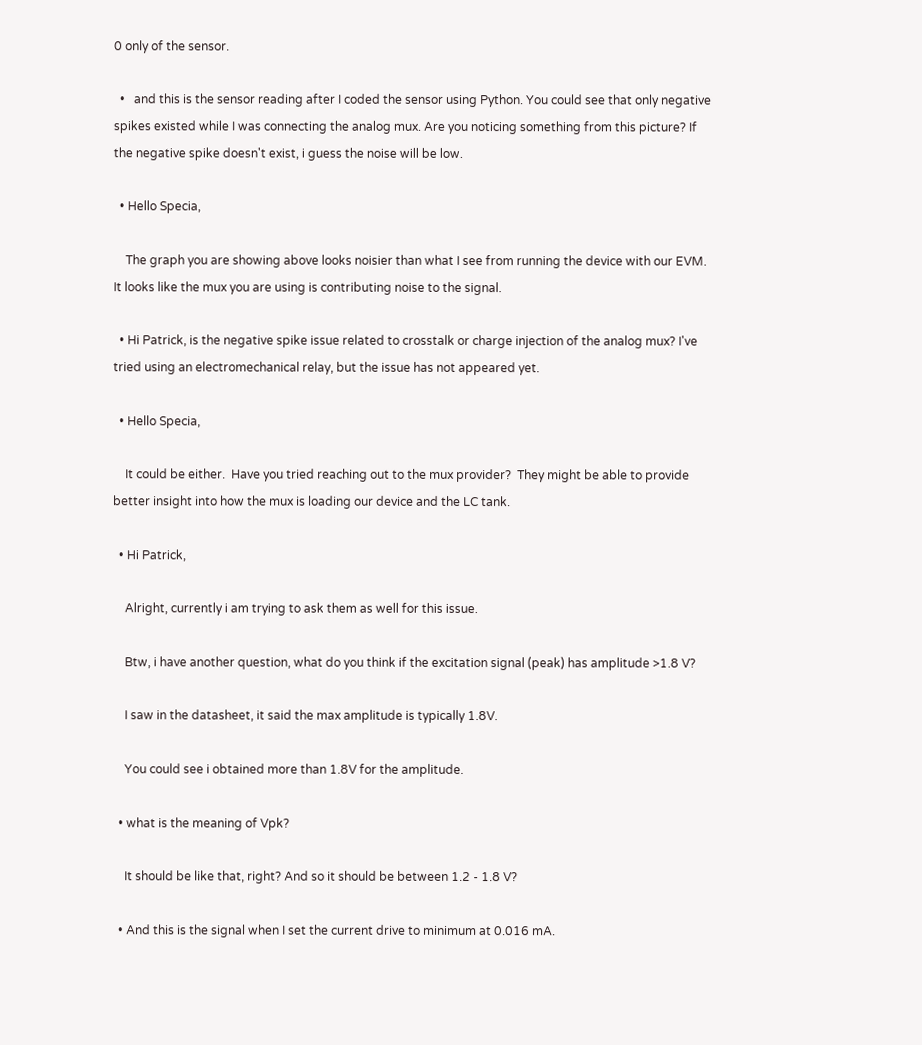0 only of the sensor.

  •   and this is the sensor reading after I coded the sensor using Python. You could see that only negative spikes existed while I was connecting the analog mux. Are you noticing something from this picture? If the negative spike doesn't exist, i guess the noise will be low.

  • Hello Specia,

    The graph you are showing above looks noisier than what I see from running the device with our EVM.  It looks like the mux you are using is contributing noise to the signal.

  • Hi Patrick, is the negative spike issue related to crosstalk or charge injection of the analog mux? I've tried using an electromechanical relay, but the issue has not appeared yet.

  • Hello Specia,

    It could be either.  Have you tried reaching out to the mux provider?  They might be able to provide better insight into how the mux is loading our device and the LC tank.

  • Hi Patrick,

    Alright, currently i am trying to ask them as well for this issue.

    Btw, i have another question, what do you think if the excitation signal (peak) has amplitude >1.8 V?

    I saw in the datasheet, it said the max amplitude is typically 1.8V.

    You could see i obtained more than 1.8V for the amplitude.

  • what is the meaning of Vpk?

    It should be like that, right? And so it should be between 1.2 - 1.8 V?

  • And this is the signal when I set the current drive to minimum at 0.016 mA.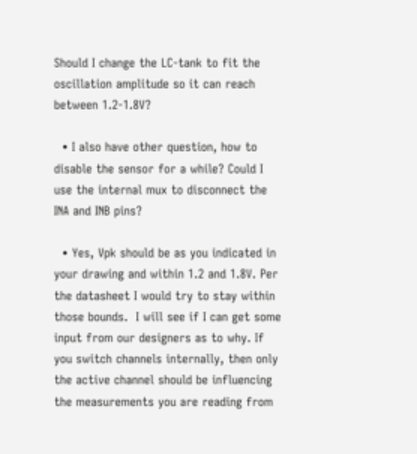Should I change the LC-tank to fit the oscillation amplitude so it can reach between 1.2-1.8V?

  • I also have other question, how to disable the sensor for a while? Could I use the internal mux to disconnect the INA and INB pins?

  • Yes, Vpk should be as you indicated in your drawing and within 1.2 and 1.8V. Per the datasheet I would try to stay within those bounds.  I will see if I can get some input from our designers as to why. If you switch channels internally, then only the active channel should be influencing the measurements you are reading from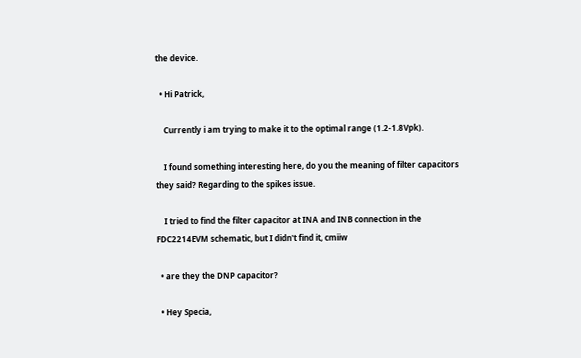the device.

  • Hi Patrick,

    Currently i am trying to make it to the optimal range (1.2-1.8Vpk).

    I found something interesting here, do you the meaning of filter capacitors they said? Regarding to the spikes issue.

    I tried to find the filter capacitor at INA and INB connection in the FDC2214EVM schematic, but I didn't find it, cmiiw

  • are they the DNP capacitor?

  • Hey Specia,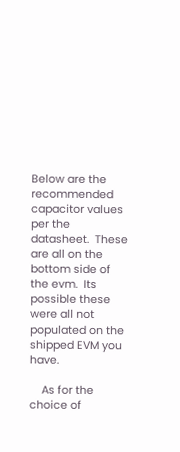Below are the recommended capacitor values per the datasheet.  These are all on the bottom side of the evm.  Its possible these were all not populated on the shipped EVM you have.

    As for the choice of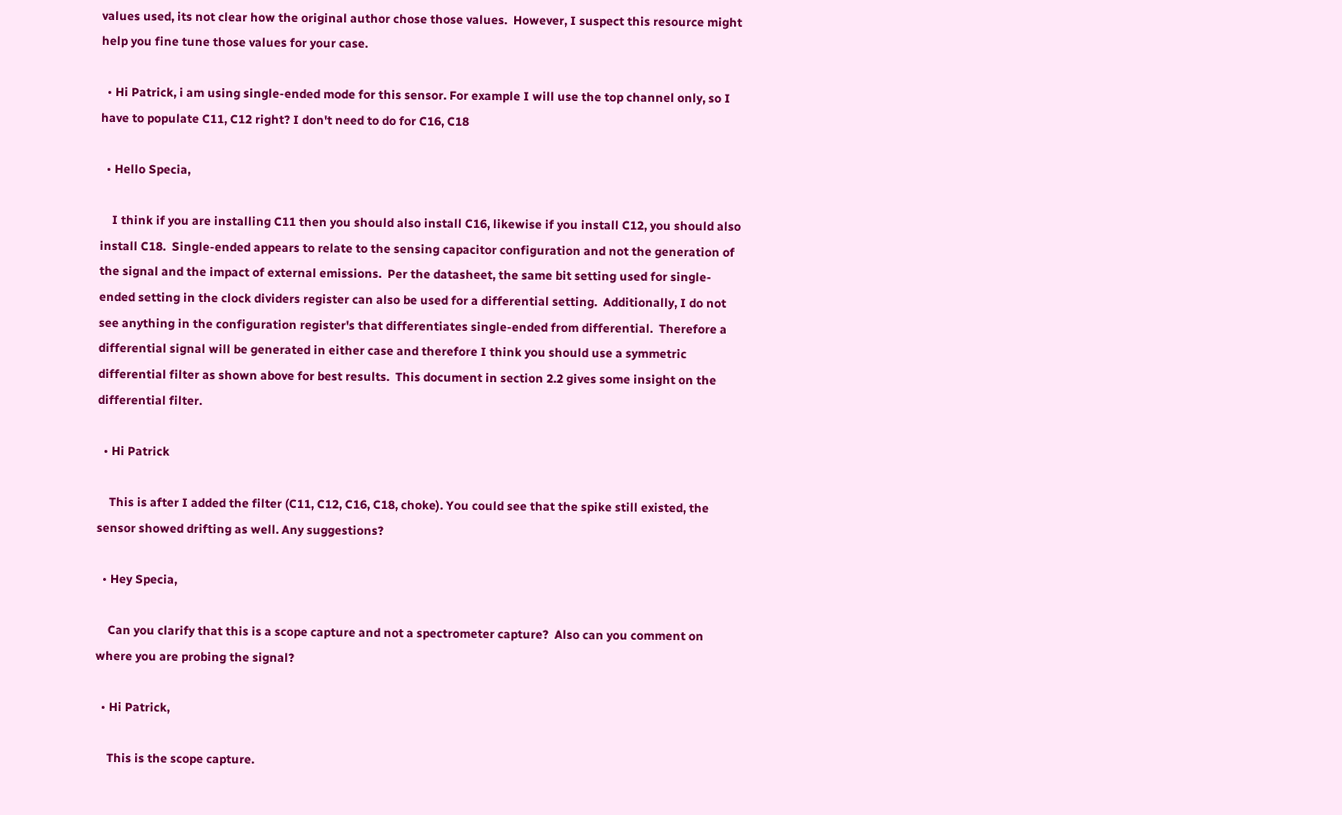values used, its not clear how the original author chose those values.  However, I suspect this resource might help you fine tune those values for your case.

  • Hi Patrick, i am using single-ended mode for this sensor. For example I will use the top channel only, so I have to populate C11, C12 right? I don't need to do for C16, C18

  • Hello Specia,

    I think if you are installing C11 then you should also install C16, likewise if you install C12, you should also install C18.  Single-ended appears to relate to the sensing capacitor configuration and not the generation of the signal and the impact of external emissions.  Per the datasheet, the same bit setting used for single-ended setting in the clock dividers register can also be used for a differential setting.  Additionally, I do not see anything in the configuration register's that differentiates single-ended from differential.  Therefore a differential signal will be generated in either case and therefore I think you should use a symmetric differential filter as shown above for best results.  This document in section 2.2 gives some insight on the differential filter.

  • Hi Patrick

    This is after I added the filter (C11, C12, C16, C18, choke). You could see that the spike still existed, the sensor showed drifting as well. Any suggestions?

  • Hey Specia,

    Can you clarify that this is a scope capture and not a spectrometer capture?  Also can you comment on where you are probing the signal?

  • Hi Patrick,

    This is the scope capture.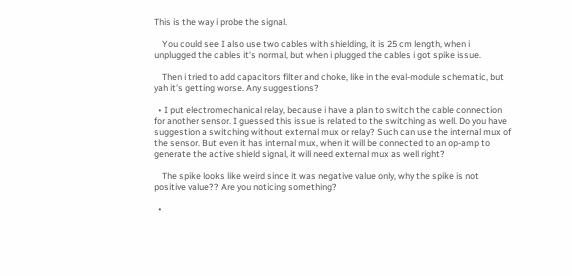This is the way i probe the signal.

    You could see I also use two cables with shielding, it is 25 cm length, when i unplugged the cables it's normal, but when i plugged the cables i got spike issue.

    Then i tried to add capacitors filter and choke, like in the eval-module schematic, but yah it's getting worse. Any suggestions?

  • I put electromechanical relay, because i have a plan to switch the cable connection for another sensor. I guessed this issue is related to the switching as well. Do you have suggestion a switching without external mux or relay? Such can use the internal mux of the sensor. But even it has internal mux, when it will be connected to an op-amp to generate the active shield signal, it will need external mux as well right?

    The spike looks like weird since it was negative value only, why the spike is not positive value?? Are you noticing something?

  •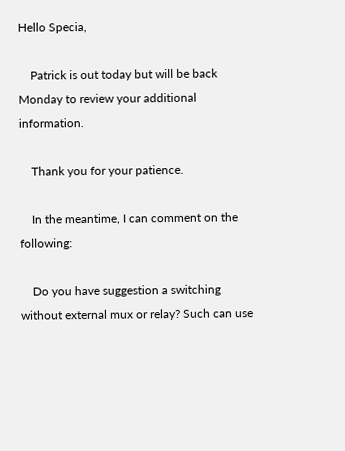Hello Specia,

    Patrick is out today but will be back Monday to review your additional information.

    Thank you for your patience.

    In the meantime, I can comment on the following:

    Do you have suggestion a switching without external mux or relay? Such can use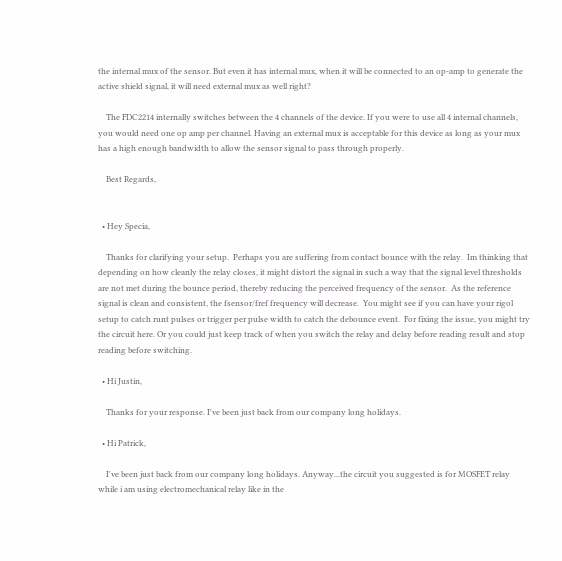the internal mux of the sensor. But even it has internal mux, when it will be connected to an op-amp to generate the active shield signal, it will need external mux as well right?

    The FDC2214 internally switches between the 4 channels of the device. If you were to use all 4 internal channels, you would need one op amp per channel. Having an external mux is acceptable for this device as long as your mux has a high enough bandwidth to allow the sensor signal to pass through properly.

    Best Regards,


  • Hey Specia,

    Thanks for clarifying your setup.  Perhaps you are suffering from contact bounce with the relay.  Im thinking that depending on how cleanly the relay closes, it might distort the signal in such a way that the signal level thresholds are not met during the bounce period, thereby reducing the perceived frequency of the sensor.  As the reference signal is clean and consistent, the fsensor/fref frequency will decrease.  You might see if you can have your rigol setup to catch runt pulses or trigger per pulse width to catch the debounce event.  For fixing the issue, you might try the circuit here. Or you could just keep track of when you switch the relay and delay before reading result and stop reading before switching.

  • Hi Justin,

    Thanks for your response. I've been just back from our company long holidays.

  • Hi Patrick,

    I've been just back from our company long holidays. Anyway...the circuit you suggested is for MOSFET relay while i am using electromechanical relay like in the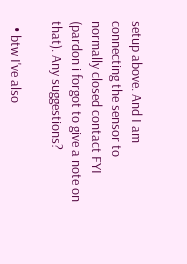setup above. And I am connecting the sensor to normally closed contact FYI (pardon i forgot to give a note on that). Any suggestions?

  • btw I've also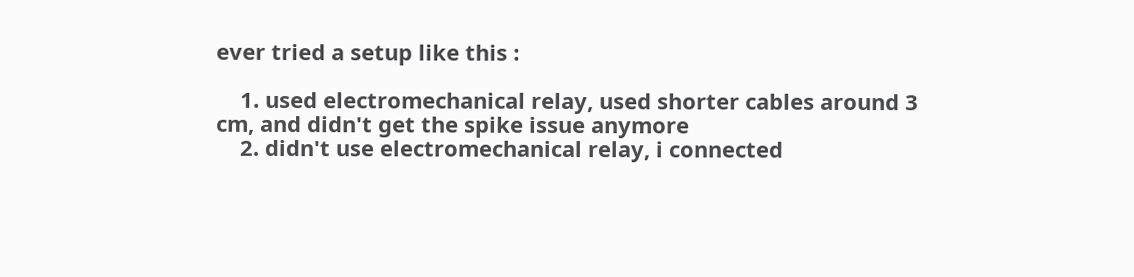ever tried a setup like this :

    1. used electromechanical relay, used shorter cables around 3 cm, and didn't get the spike issue anymore
    2. didn't use electromechanical relay, i connected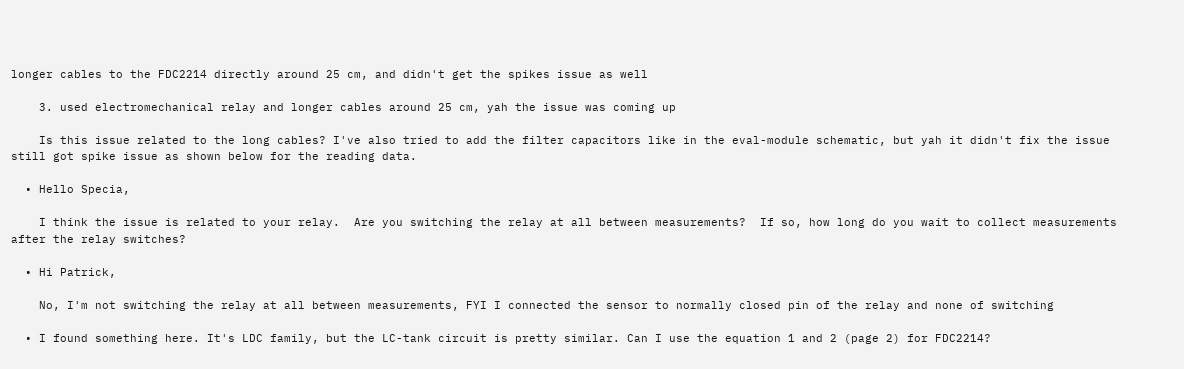longer cables to the FDC2214 directly around 25 cm, and didn't get the spikes issue as well

    3. used electromechanical relay and longer cables around 25 cm, yah the issue was coming up

    Is this issue related to the long cables? I've also tried to add the filter capacitors like in the eval-module schematic, but yah it didn't fix the issue still got spike issue as shown below for the reading data.

  • Hello Specia,

    I think the issue is related to your relay.  Are you switching the relay at all between measurements?  If so, how long do you wait to collect measurements after the relay switches?

  • Hi Patrick,

    No, I'm not switching the relay at all between measurements, FYI I connected the sensor to normally closed pin of the relay and none of switching

  • I found something here. It's LDC family, but the LC-tank circuit is pretty similar. Can I use the equation 1 and 2 (page 2) for FDC2214?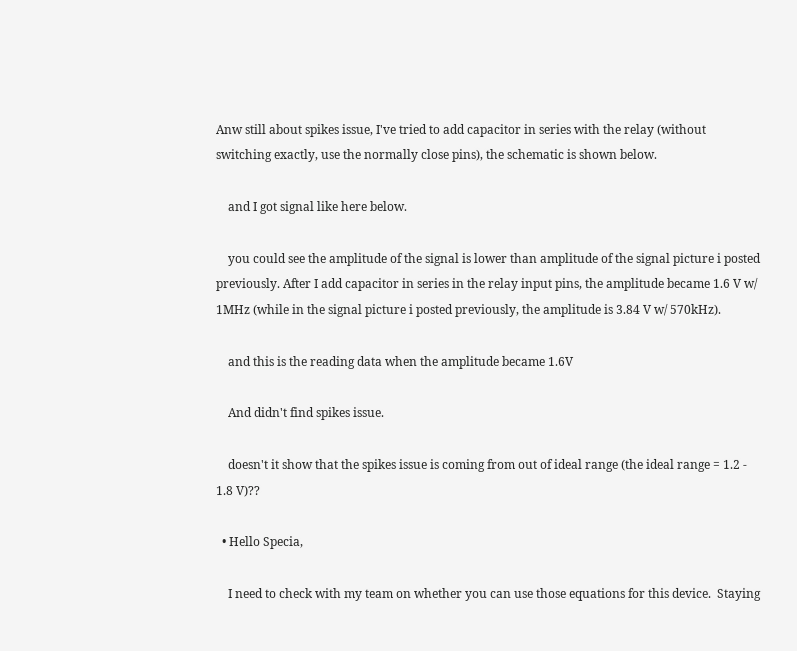Anw still about spikes issue, I've tried to add capacitor in series with the relay (without switching exactly, use the normally close pins), the schematic is shown below.

    and I got signal like here below.

    you could see the amplitude of the signal is lower than amplitude of the signal picture i posted previously. After I add capacitor in series in the relay input pins, the amplitude became 1.6 V w/ 1MHz (while in the signal picture i posted previously, the amplitude is 3.84 V w/ 570kHz).

    and this is the reading data when the amplitude became 1.6V

    And didn't find spikes issue.

    doesn't it show that the spikes issue is coming from out of ideal range (the ideal range = 1.2 - 1.8 V)??

  • Hello Specia,

    I need to check with my team on whether you can use those equations for this device.  Staying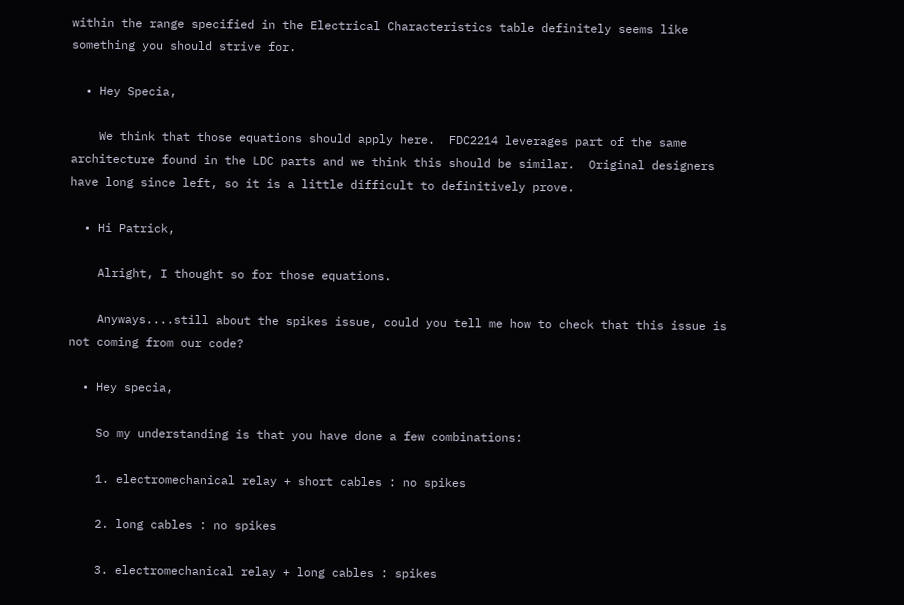within the range specified in the Electrical Characteristics table definitely seems like something you should strive for.

  • Hey Specia,

    We think that those equations should apply here.  FDC2214 leverages part of the same architecture found in the LDC parts and we think this should be similar.  Original designers have long since left, so it is a little difficult to definitively prove.

  • Hi Patrick,

    Alright, I thought so for those equations.

    Anyways....still about the spikes issue, could you tell me how to check that this issue is not coming from our code?

  • Hey specia,

    So my understanding is that you have done a few combinations:

    1. electromechanical relay + short cables : no spikes

    2. long cables : no spikes

    3. electromechanical relay + long cables : spikes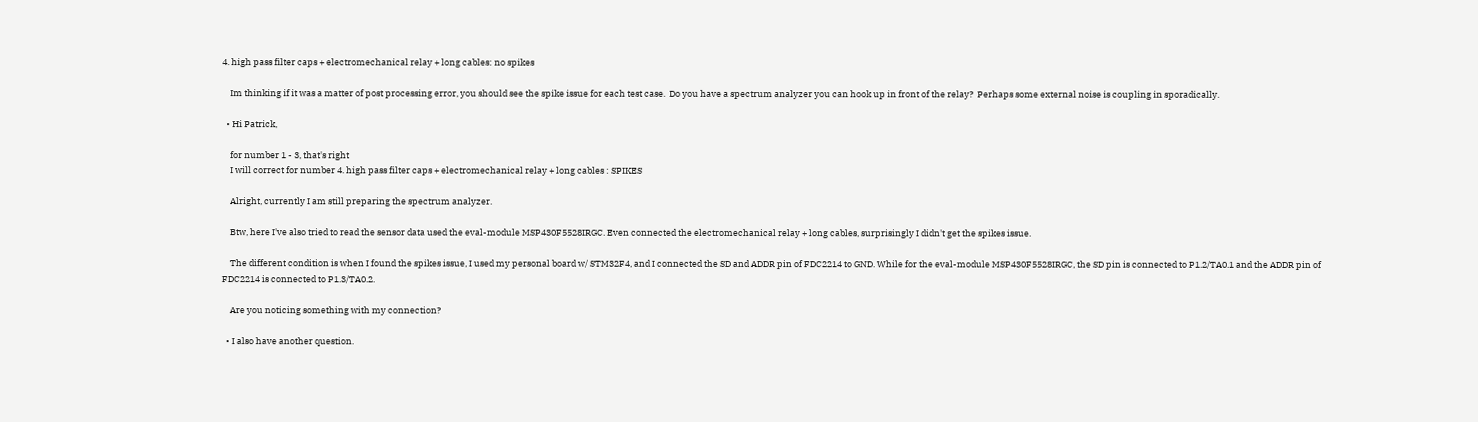4. high pass filter caps + electromechanical relay + long cables: no spikes

    Im thinking if it was a matter of post processing error, you should see the spike issue for each test case.  Do you have a spectrum analyzer you can hook up in front of the relay?  Perhaps some external noise is coupling in sporadically.

  • Hi Patrick,

    for number 1 - 3, that's right
    I will correct for number 4. high pass filter caps + electromechanical relay + long cables : SPIKES

    Alright, currently I am still preparing the spectrum analyzer.

    Btw, here I've also tried to read the sensor data used the eval-module MSP430F5528IRGC. Even connected the electromechanical relay + long cables, surprisingly I didn't get the spikes issue.

    The different condition is when I found the spikes issue, I used my personal board w/ STM32F4, and I connected the SD and ADDR pin of FDC2214 to GND. While for the eval-module MSP430F5528IRGC, the SD pin is connected to P1.2/TA0.1 and the ADDR pin of FDC2214 is connected to P1.3/TA0.2.

    Are you noticing something with my connection?

  • I also have another question.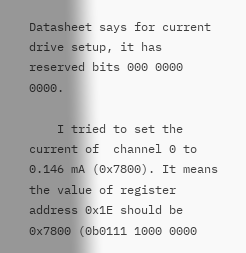Datasheet says for current drive setup, it has reserved bits 000 0000 0000.

    I tried to set the current of  channel 0 to 0.146 mA (0x7800). It means the value of register address 0x1E should be 0x7800 (0b0111 1000 0000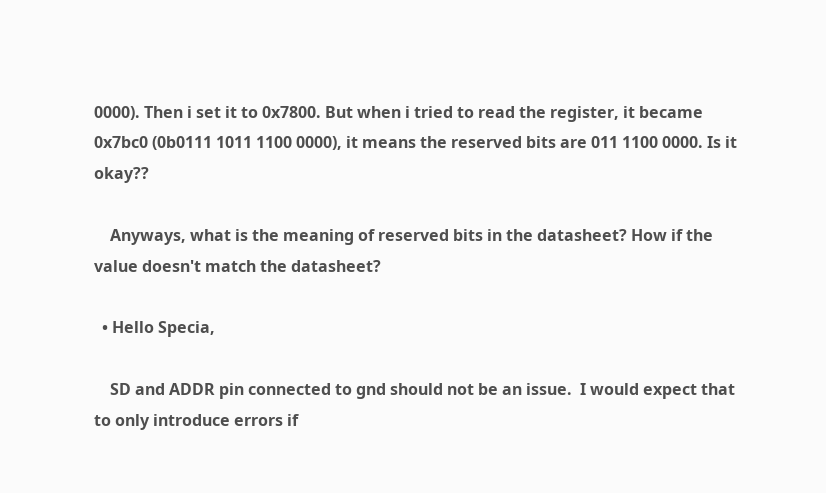0000). Then i set it to 0x7800. But when i tried to read the register, it became 0x7bc0 (0b0111 1011 1100 0000), it means the reserved bits are 011 1100 0000. Is it okay??

    Anyways, what is the meaning of reserved bits in the datasheet? How if the value doesn't match the datasheet?

  • Hello Specia,

    SD and ADDR pin connected to gnd should not be an issue.  I would expect that to only introduce errors if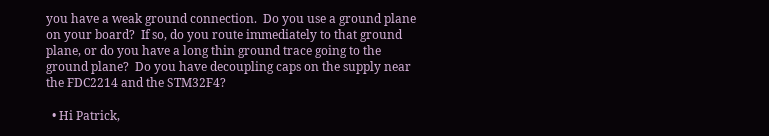you have a weak ground connection.  Do you use a ground plane on your board?  If so, do you route immediately to that ground plane, or do you have a long thin ground trace going to the ground plane?  Do you have decoupling caps on the supply near the FDC2214 and the STM32F4?

  • Hi Patrick,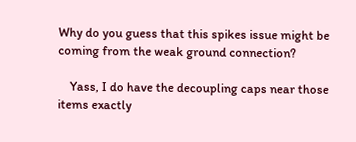Why do you guess that this spikes issue might be coming from the weak ground connection?

    Yass, I do have the decoupling caps near those items exactly